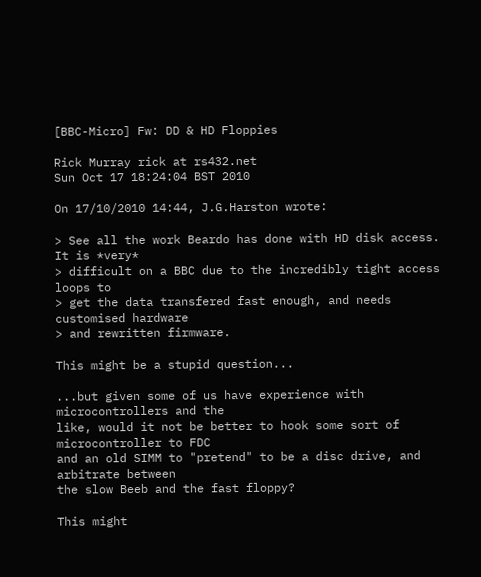[BBC-Micro] Fw: DD & HD Floppies

Rick Murray rick at rs432.net
Sun Oct 17 18:24:04 BST 2010

On 17/10/2010 14:44, J.G.Harston wrote:

> See all the work Beardo has done with HD disk access. It is *very*
> difficult on a BBC due to the incredibly tight access loops to
> get the data transfered fast enough, and needs customised hardware
> and rewritten firmware.

This might be a stupid question...

...but given some of us have experience with microcontrollers and the
like, would it not be better to hook some sort of microcontroller to FDC
and an old SIMM to "pretend" to be a disc drive, and arbitrate between
the slow Beeb and the fast floppy?

This might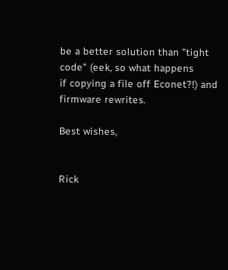be a better solution than "tight code" (eek, so what happens
if copying a file off Econet?!) and firmware rewrites.

Best wishes,


Rick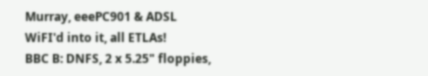Murray, eeePC901 & ADSL WiFI'd into it, all ETLAs!
BBC B: DNFS, 2 x 5.25" floppies,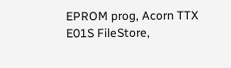EPROM prog, Acorn TTX
E01S FileStore,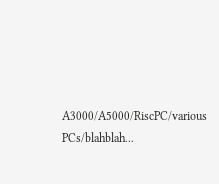A3000/A5000/RiscPC/various PCs/blahblah...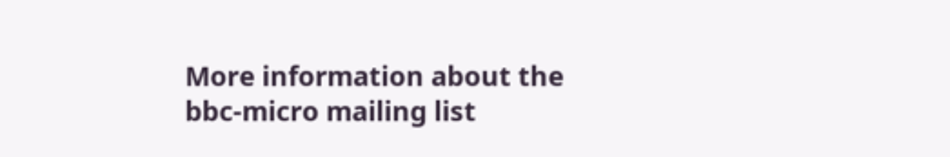More information about the bbc-micro mailing list